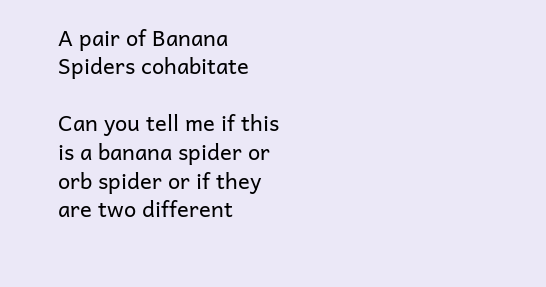A pair of Banana Spiders cohabitate

Can you tell me if this is a banana spider or orb spider or if they are two different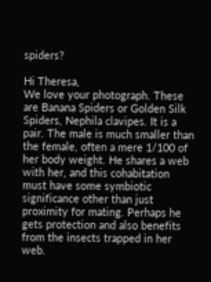spiders?

Hi Theresa,
We love your photograph. These are Banana Spiders or Golden Silk Spiders, Nephila clavipes. It is a pair. The male is much smaller than the female, often a mere 1/100 of her body weight. He shares a web with her, and this cohabitation must have some symbiotic significance other than just proximity for mating. Perhaps he gets protection and also benefits from the insects trapped in her web.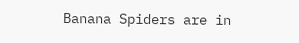Banana Spiders are in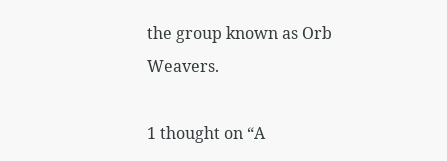the group known as Orb Weavers.

1 thought on “A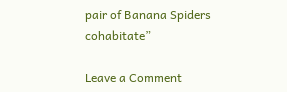pair of Banana Spiders cohabitate”

Leave a Comment